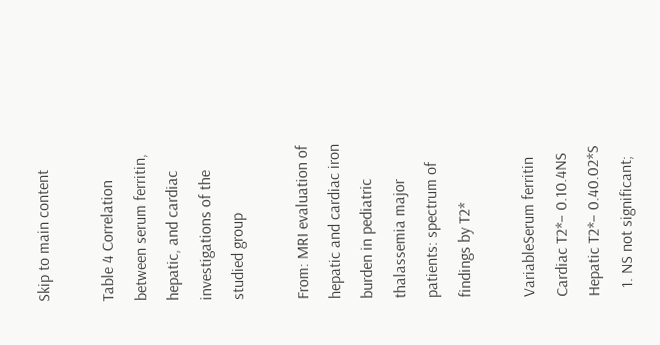Skip to main content

Table 4 Correlation between serum ferritin, hepatic, and cardiac investigations of the studied group

From: MRI evaluation of hepatic and cardiac iron burden in pediatric thalassemia major patients: spectrum of findings by T2*

VariableSerum ferritin
Cardiac T2*− 0.10.4NS
Hepatic T2*− 0.40.02*S
  1. NS not significant;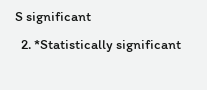S significant
  2. *Statistically significant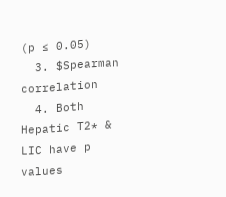(p ≤ 0.05)
  3. $Spearman correlation
  4. Both Hepatic T2* & LIC have p values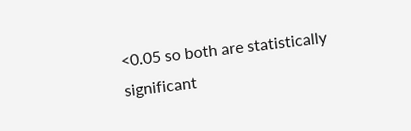<0.05 so both are statistically significant